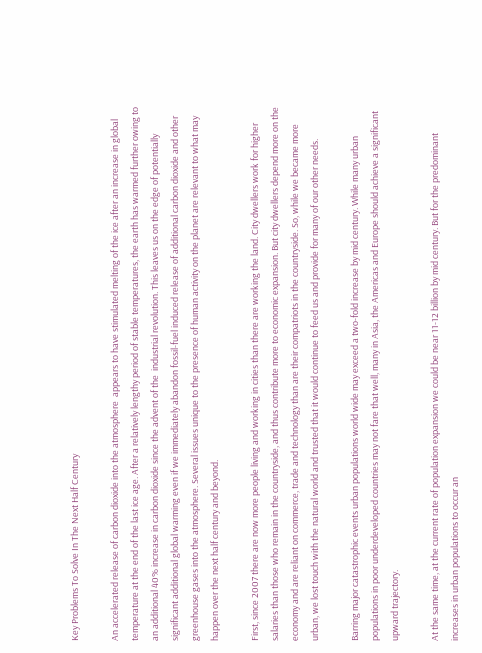Key Problems To Solve In The Next Half Century

An accelerated release of carbon dioxide into the atmosphere  appears to have stimulated melting of the ice after an increase in global temperature at the end of the last ice age. After a relatively lengthy period of stable temperatures, the earth has warmed further owing to an additional 40% increase in carbon dioxide since the advent of the  industrial revolution. This leaves us on the edge of potentially significant additional global warming even if we immediately abandon fossil-fuel induced release of additional carbon dioxide and other greenhouse gases into the atmosphere. Several issues unique to the presence of human activity on the planet are relevant to what may happen over the next half century and beyond.

First, since 2007 there are now more people living and working in cities than there are working the land. City dwellers work for higher salaries than those who remain in the countryside, and thus contribute more to economic expansion. But city dwellers depend more on the economy and are reliant on commerce, trade and technology than are their compatriots in the countryside. So, while we became more urban, we lost touch with the natural world and trusted that it would continue to feed us and provide for many of our other needs.

Barring major catastrophic events urban populations world wide may exceed a two-fold increase by mid century. While many urban populations in poor underdeveloped countries may not fare that well, many in Asia, the Americas and Europe should achieve a significant upward trajectory.

At the same time, at the current rate of population expansion we could be near 11-12 billion by mid century. But for the predominant increases in urban populations to occur an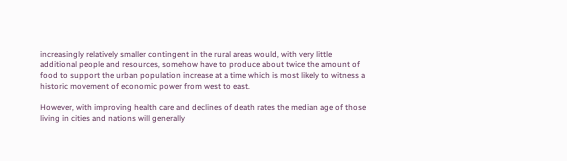increasingly relatively smaller contingent in the rural areas would, with very little additional people and resources, somehow have to produce about twice the amount of food to support the urban population increase at a time which is most likely to witness a historic movement of economic power from west to east.

However, with improving health care and declines of death rates the median age of those living in cities and nations will generally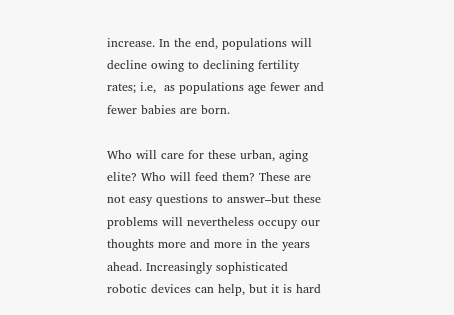increase. In the end, populations will decline owing to declining fertility rates; i.e,  as populations age fewer and fewer babies are born.

Who will care for these urban, aging elite? Who will feed them? These are not easy questions to answer–but these problems will nevertheless occupy our thoughts more and more in the years ahead. Increasingly sophisticated robotic devices can help, but it is hard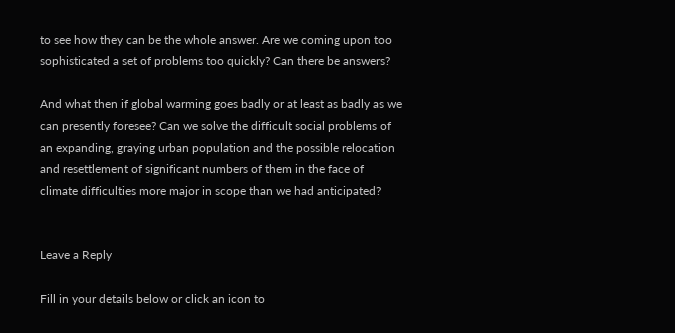to see how they can be the whole answer. Are we coming upon too sophisticated a set of problems too quickly? Can there be answers?

And what then if global warming goes badly or at least as badly as we can presently foresee? Can we solve the difficult social problems of an expanding, graying urban population and the possible relocation and resettlement of significant numbers of them in the face of climate difficulties more major in scope than we had anticipated?


Leave a Reply

Fill in your details below or click an icon to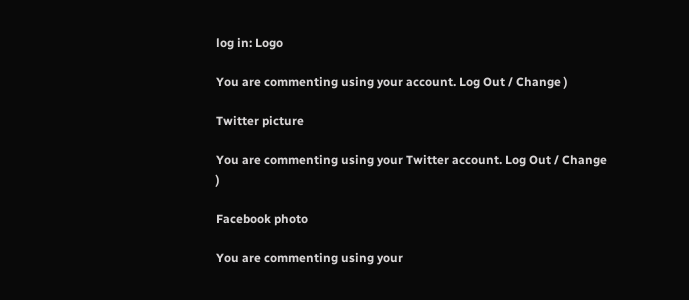log in: Logo

You are commenting using your account. Log Out / Change )

Twitter picture

You are commenting using your Twitter account. Log Out / Change )

Facebook photo

You are commenting using your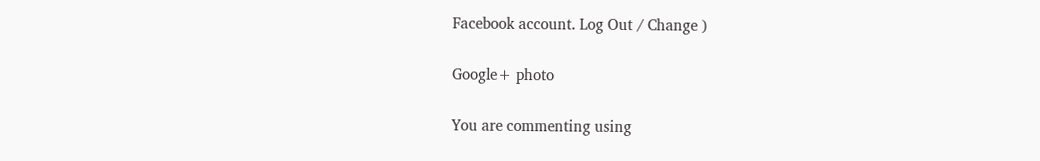Facebook account. Log Out / Change )

Google+ photo

You are commenting using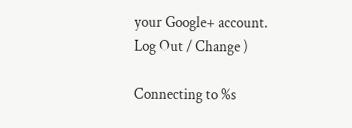your Google+ account. Log Out / Change )

Connecting to %s